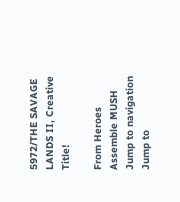5972/THE SAVAGE LANDS II, Creative Title!

From Heroes Assemble MUSH
Jump to navigation Jump to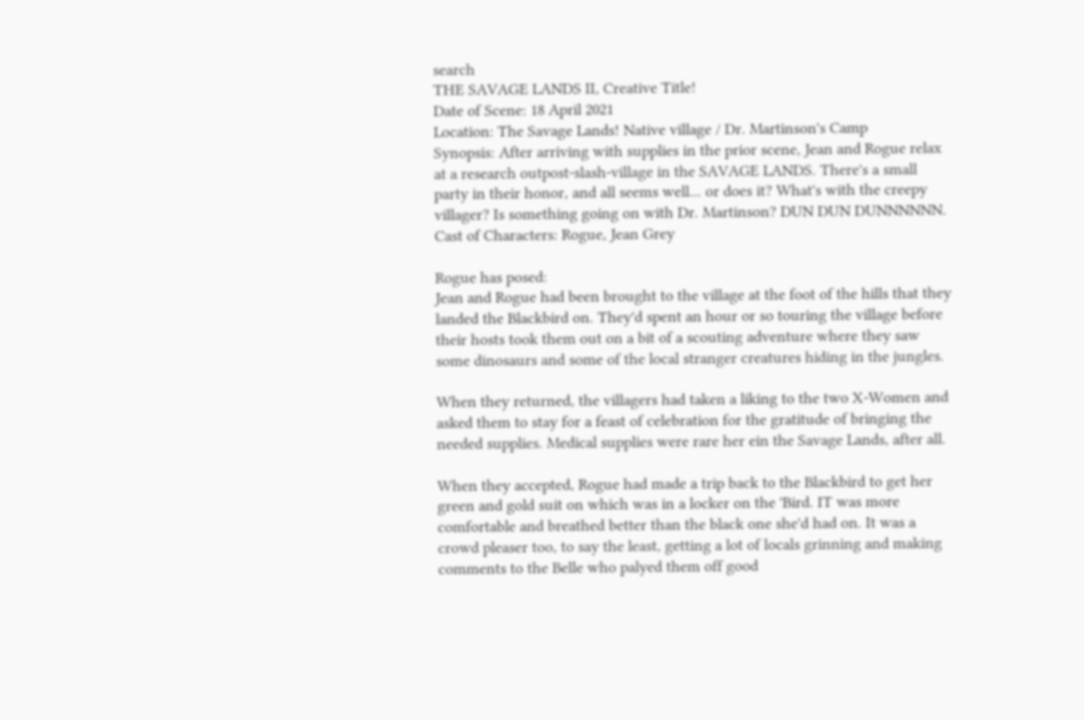search
THE SAVAGE LANDS II, Creative Title!
Date of Scene: 18 April 2021
Location: The Savage Lands! Native village / Dr. Martinson's Camp
Synopsis: After arriving with supplies in the prior scene, Jean and Rogue relax at a research outpost-slash-village in the SAVAGE LANDS. There's a small party in their honor, and all seems well... or does it? What's with the creepy villager? Is something going on with Dr. Martinson? DUN DUN DUNNNNNN.
Cast of Characters: Rogue, Jean Grey

Rogue has posed:
Jean and Rogue had been brought to the village at the foot of the hills that they landed the Blackbird on. They'd spent an hour or so touring the village before their hosts took them out on a bit of a scouting adventure where they saw some dinosaurs and some of the local stranger creatures hiding in the jungles.

When they returned, the villagers had taken a liking to the two X-Women and asked them to stay for a feast of celebration for the gratitude of bringing the needed supplies. Medical supplies were rare her ein the Savage Lands, after all.

When they accepted, Rogue had made a trip back to the Blackbird to get her green and gold suit on which was in a locker on the 'Bird. IT was more comfortable and breathed better than the black one she'd had on. It was a crowd pleaser too, to say the least, getting a lot of locals grinning and making comments to the Belle who palyed them off good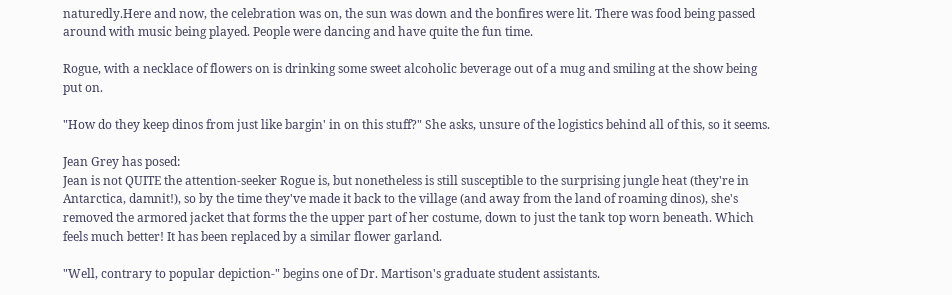naturedly.Here and now, the celebration was on, the sun was down and the bonfires were lit. There was food being passed around with music being played. People were dancing and have quite the fun time.

Rogue, with a necklace of flowers on is drinking some sweet alcoholic beverage out of a mug and smiling at the show being put on.

"How do they keep dinos from just like bargin' in on this stuff?" She asks, unsure of the logistics behind all of this, so it seems.

Jean Grey has posed:
Jean is not QUITE the attention-seeker Rogue is, but nonetheless is still susceptible to the surprising jungle heat (they're in Antarctica, damnit!), so by the time they've made it back to the village (and away from the land of roaming dinos), she's removed the armored jacket that forms the the upper part of her costume, down to just the tank top worn beneath. Which feels much better! It has been replaced by a similar flower garland.

"Well, contrary to popular depiction-" begins one of Dr. Martison's graduate student assistants.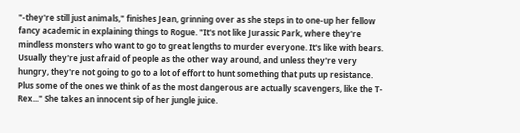"-they're still just animals," finishes Jean, grinning over as she steps in to one-up her fellow fancy academic in explaining things to Rogue. "It's not like Jurassic Park, where they're mindless monsters who want to go to great lengths to murder everyone. It's like with bears. Usually they're just afraid of people as the other way around, and unless they're very hungry, they're not going to go to a lot of effort to hunt something that puts up resistance. Plus some of the ones we think of as the most dangerous are actually scavengers, like the T-Rex..." She takes an innocent sip of her jungle juice.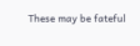These may be fateful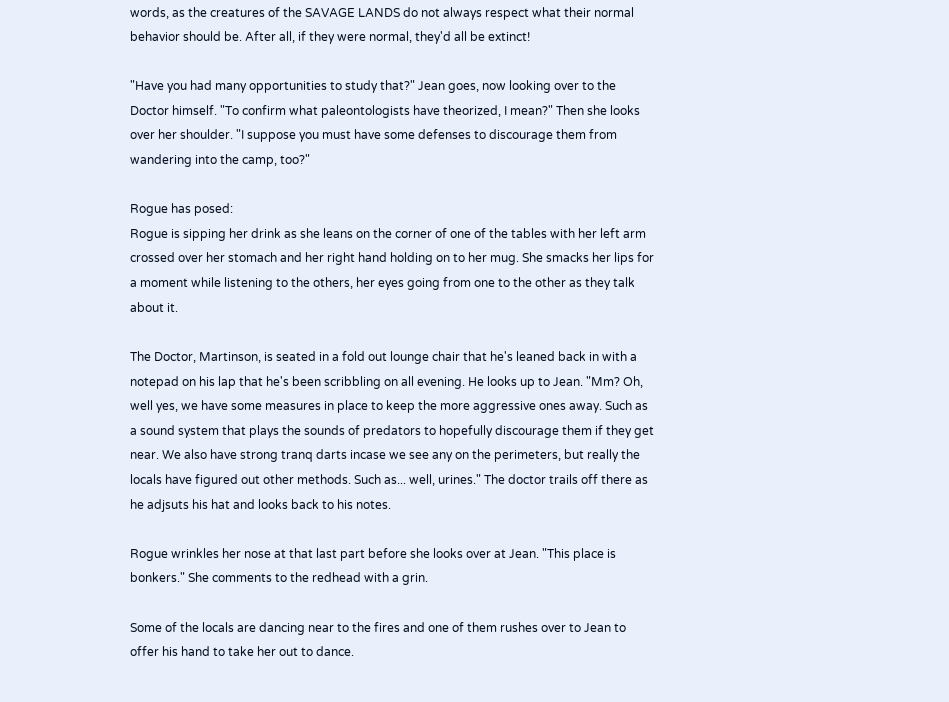words, as the creatures of the SAVAGE LANDS do not always respect what their normal behavior should be. After all, if they were normal, they'd all be extinct!

"Have you had many opportunities to study that?" Jean goes, now looking over to the Doctor himself. "To confirm what paleontologists have theorized, I mean?" Then she looks over her shoulder. "I suppose you must have some defenses to discourage them from wandering into the camp, too?"

Rogue has posed:
Rogue is sipping her drink as she leans on the corner of one of the tables with her left arm crossed over her stomach and her right hand holding on to her mug. She smacks her lips for a moment while listening to the others, her eyes going from one to the other as they talk about it.

The Doctor, Martinson, is seated in a fold out lounge chair that he's leaned back in with a notepad on his lap that he's been scribbling on all evening. He looks up to Jean. "Mm? Oh, well yes, we have some measures in place to keep the more aggressive ones away. Such as a sound system that plays the sounds of predators to hopefully discourage them if they get near. We also have strong tranq darts incase we see any on the perimeters, but really the locals have figured out other methods. Such as... well, urines." The doctor trails off there as he adjsuts his hat and looks back to his notes.

Rogue wrinkles her nose at that last part before she looks over at Jean. "This place is bonkers." She comments to the redhead with a grin.

Some of the locals are dancing near to the fires and one of them rushes over to Jean to offer his hand to take her out to dance.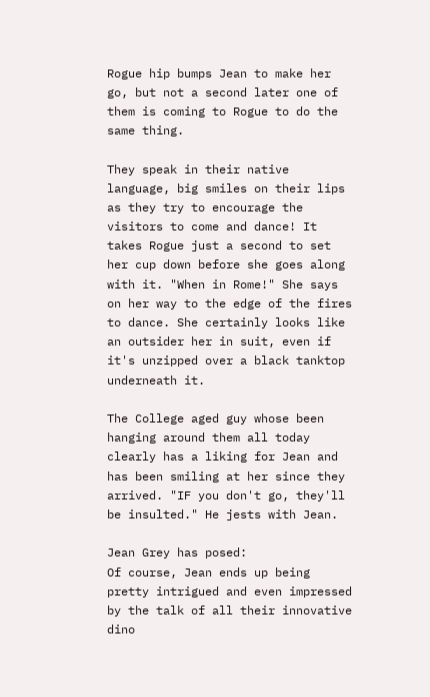Rogue hip bumps Jean to make her go, but not a second later one of them is coming to Rogue to do the same thing.

They speak in their native language, big smiles on their lips as they try to encourage the visitors to come and dance! It takes Rogue just a second to set her cup down before she goes along with it. "When in Rome!" She says on her way to the edge of the fires to dance. She certainly looks like an outsider her in suit, even if it's unzipped over a black tanktop underneath it.

The College aged guy whose been hanging around them all today clearly has a liking for Jean and has been smiling at her since they arrived. "IF you don't go, they'll be insulted." He jests with Jean.

Jean Grey has posed:
Of course, Jean ends up being pretty intrigued and even impressed by the talk of all their innovative dino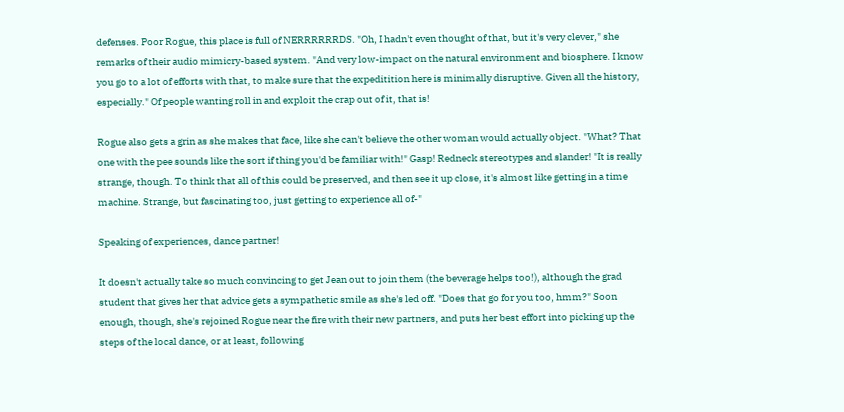defenses. Poor Rogue, this place is full of NERRRRRRDS. "Oh, I hadn't even thought of that, but it's very clever," she remarks of their audio mimicry-based system. "And very low-impact on the natural environment and biosphere. I know you go to a lot of efforts with that, to make sure that the expeditition here is minimally disruptive. Given all the history, especially." Of people wanting roll in and exploit the crap out of it, that is!

Rogue also gets a grin as she makes that face, like she can't believe the other woman would actually object. "What? That one with the pee sounds like the sort if thing you'd be familiar with!" Gasp! Redneck stereotypes and slander! "It is really strange, though. To think that all of this could be preserved, and then see it up close, it's almost like getting in a time machine. Strange, but fascinating too, just getting to experience all of-"

Speaking of experiences, dance partner!

It doesn't actually take so much convincing to get Jean out to join them (the beverage helps too!), although the grad student that gives her that advice gets a sympathetic smile as she's led off. "Does that go for you too, hmm?" Soon enough, though, she's rejoined Rogue near the fire with their new partners, and puts her best effort into picking up the steps of the local dance, or at least, following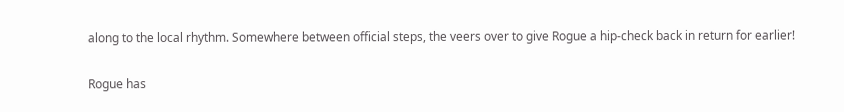along to the local rhythm. Somewhere between official steps, the veers over to give Rogue a hip-check back in return for earlier!

Rogue has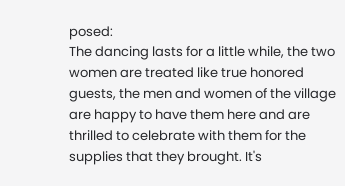posed:
The dancing lasts for a little while, the two women are treated like true honored guests, the men and women of the village are happy to have them here and are thrilled to celebrate with them for the supplies that they brought. It's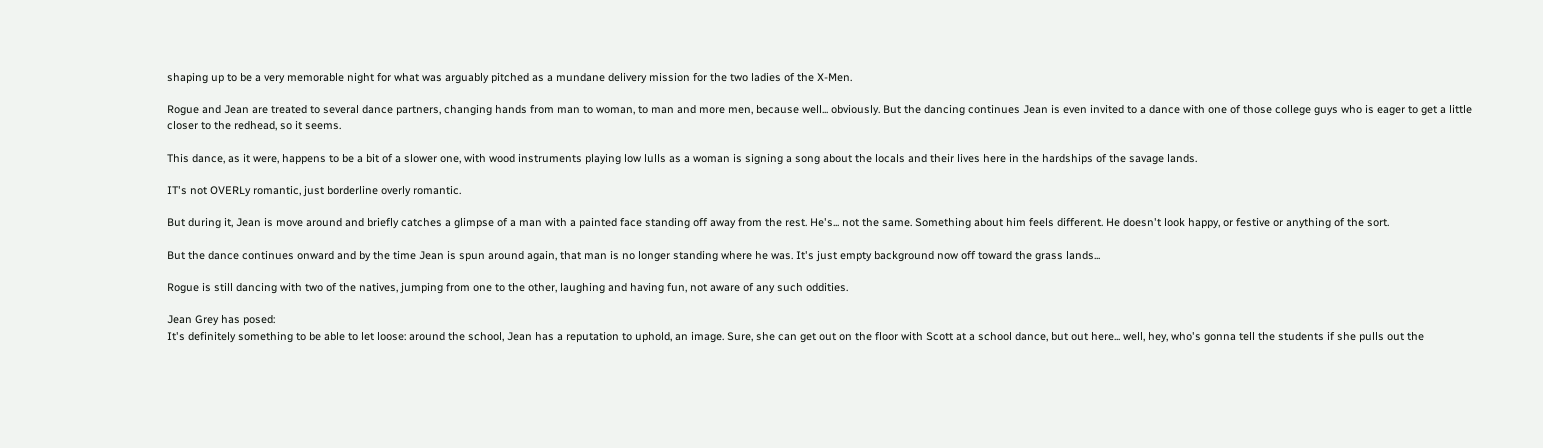shaping up to be a very memorable night for what was arguably pitched as a mundane delivery mission for the two ladies of the X-Men.

Rogue and Jean are treated to several dance partners, changing hands from man to woman, to man and more men, because well... obviously. But the dancing continues Jean is even invited to a dance with one of those college guys who is eager to get a little closer to the redhead, so it seems.

This dance, as it were, happens to be a bit of a slower one, with wood instruments playing low lulls as a woman is signing a song about the locals and their lives here in the hardships of the savage lands.

IT's not OVERLy romantic, just borderline overly romantic.

But during it, Jean is move around and briefly catches a glimpse of a man with a painted face standing off away from the rest. He's... not the same. Something about him feels different. He doesn't look happy, or festive or anything of the sort.

But the dance continues onward and by the time Jean is spun around again, that man is no longer standing where he was. It's just empty background now off toward the grass lands...

Rogue is still dancing with two of the natives, jumping from one to the other, laughing and having fun, not aware of any such oddities.

Jean Grey has posed:
It's definitely something to be able to let loose: around the school, Jean has a reputation to uphold, an image. Sure, she can get out on the floor with Scott at a school dance, but out here... well, hey, who's gonna tell the students if she pulls out the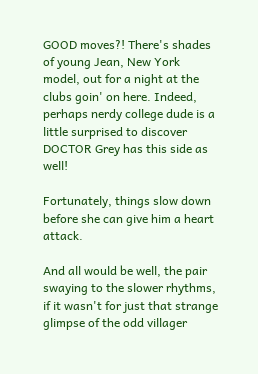GOOD moves?! There's shades of young Jean, New York model, out for a night at the clubs goin' on here. Indeed, perhaps nerdy college dude is a little surprised to discover DOCTOR Grey has this side as well!

Fortunately, things slow down before she can give him a heart attack.

And all would be well, the pair swaying to the slower rhythms, if it wasn't for just that strange glimpse of the odd villager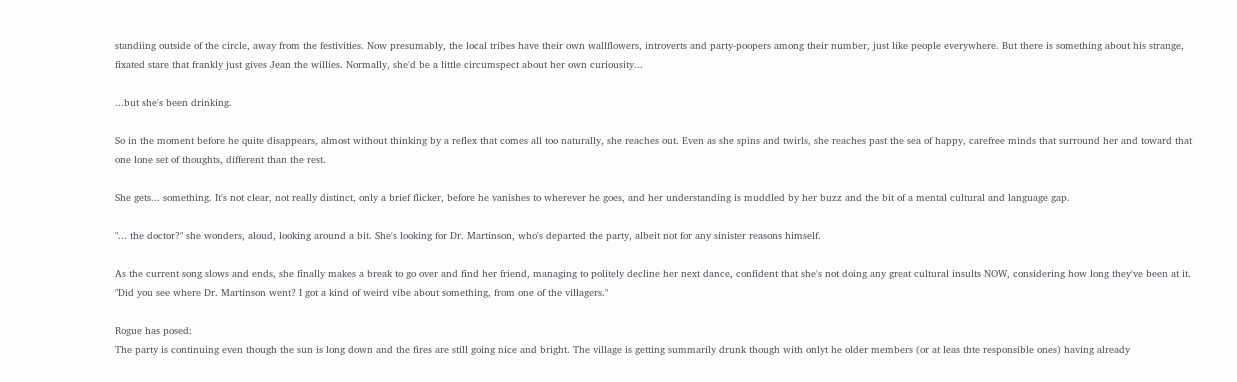standiing outside of the circle, away from the festivities. Now presumably, the local tribes have their own wallflowers, introverts and party-poopers among their number, just like people everywhere. But there is something about his strange, fixated stare that frankly just gives Jean the willies. Normally, she'd be a little circumspect about her own curiousity...

...but she's been drinking.

So in the moment before he quite disappears, almost without thinking by a reflex that comes all too naturally, she reaches out. Even as she spins and twirls, she reaches past the sea of happy, carefree minds that surround her and toward that one lone set of thoughts, different than the rest.

She gets... something. It's not clear, not really distinct, only a brief flicker, before he vanishes to wherever he goes, and her understanding is muddled by her buzz and the bit of a mental cultural and language gap.

"... the doctor?" she wonders, aloud, looking around a bit. She's looking for Dr. Martinson, who's departed the party, albeit not for any sinister reasons himself.

As the current song slows and ends, she finally makes a break to go over and find her friend, managing to politely decline her next dance, confident that she's not doing any great cultural insults NOW, considering how long they've been at it. "Did you see where Dr. Martinson went? I got a kind of weird vibe about something, from one of the villagers."

Rogue has posed:
The party is continuing even though the sun is long down and the fires are still going nice and bright. The village is getting summarily drunk though with onlyt he older members (or at leas thte responsible ones) having already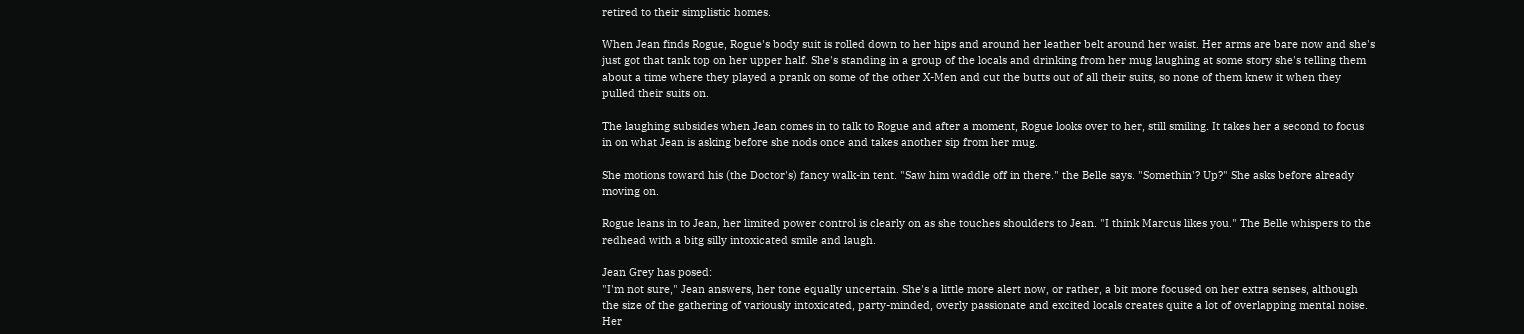retired to their simplistic homes.

When Jean finds Rogue, Rogue's body suit is rolled down to her hips and around her leather belt around her waist. Her arms are bare now and she's just got that tank top on her upper half. She's standing in a group of the locals and drinking from her mug laughing at some story she's telling them about a time where they played a prank on some of the other X-Men and cut the butts out of all their suits, so none of them knew it when they pulled their suits on.

The laughing subsides when Jean comes in to talk to Rogue and after a moment, Rogue looks over to her, still smiling. It takes her a second to focus in on what Jean is asking before she nods once and takes another sip from her mug.

She motions toward his (the Doctor's) fancy walk-in tent. "Saw him waddle off in there." the Belle says. "Somethin'? Up?" She asks before already moving on.

Rogue leans in to Jean, her limited power control is clearly on as she touches shoulders to Jean. "I think Marcus likes you." The Belle whispers to the redhead with a bitg silly intoxicated smile and laugh.

Jean Grey has posed:
"I'm not sure," Jean answers, her tone equally uncertain. She's a little more alert now, or rather, a bit more focused on her extra senses, although the size of the gathering of variously intoxicated, party-minded, overly passionate and excited locals creates quite a lot of overlapping mental noise. Her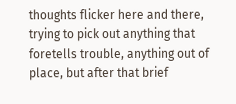thoughts flicker here and there, trying to pick out anything that foretells trouble, anything out of place, but after that brief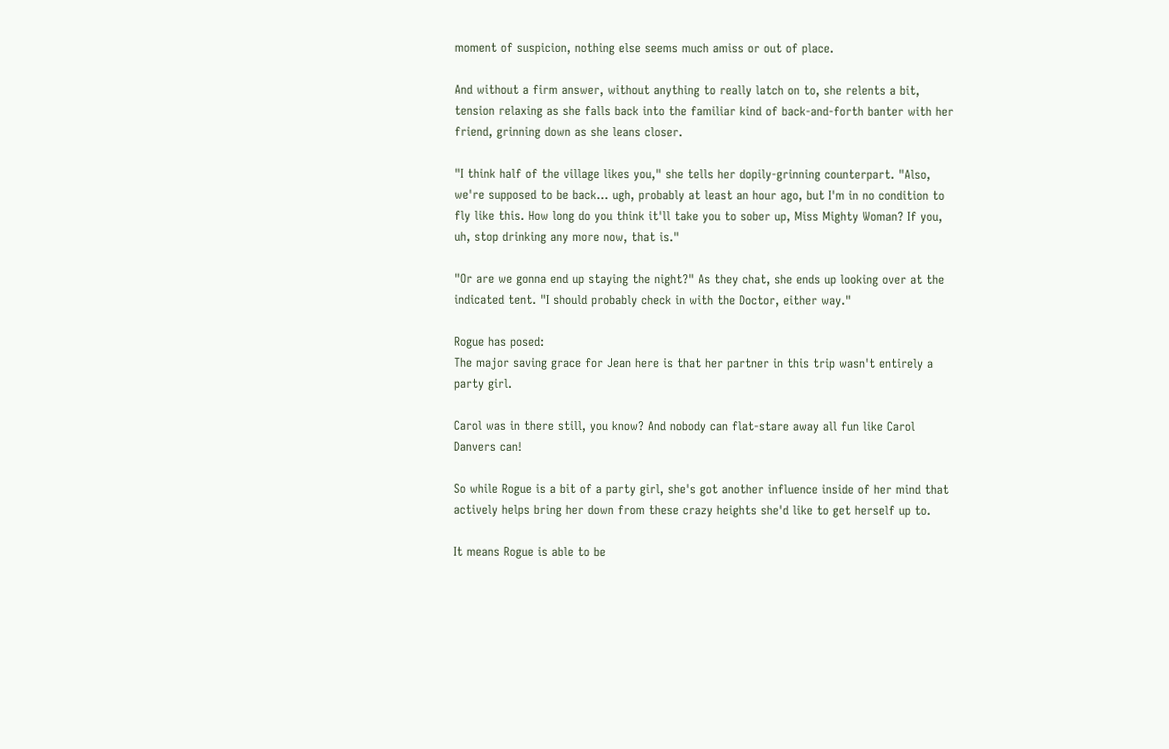moment of suspicion, nothing else seems much amiss or out of place.

And without a firm answer, without anything to really latch on to, she relents a bit, tension relaxing as she falls back into the familiar kind of back-and-forth banter with her friend, grinning down as she leans closer.

"I think half of the village likes you," she tells her dopily-grinning counterpart. "Also, we're supposed to be back... ugh, probably at least an hour ago, but I'm in no condition to fly like this. How long do you think it'll take you to sober up, Miss Mighty Woman? If you, uh, stop drinking any more now, that is."

"Or are we gonna end up staying the night?" As they chat, she ends up looking over at the indicated tent. "I should probably check in with the Doctor, either way."

Rogue has posed:
The major saving grace for Jean here is that her partner in this trip wasn't entirely a party girl.

Carol was in there still, you know? And nobody can flat-stare away all fun like Carol Danvers can!

So while Rogue is a bit of a party girl, she's got another influence inside of her mind that actively helps bring her down from these crazy heights she'd like to get herself up to.

It means Rogue is able to be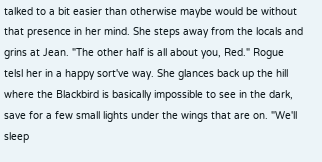talked to a bit easier than otherwise maybe would be without that presence in her mind. She steps away from the locals and grins at Jean. "The other half is all about you, Red." Rogue telsl her in a happy sort've way. She glances back up the hill where the Blackbird is basically impossible to see in the dark, save for a few small lights under the wings that are on. "We'll sleep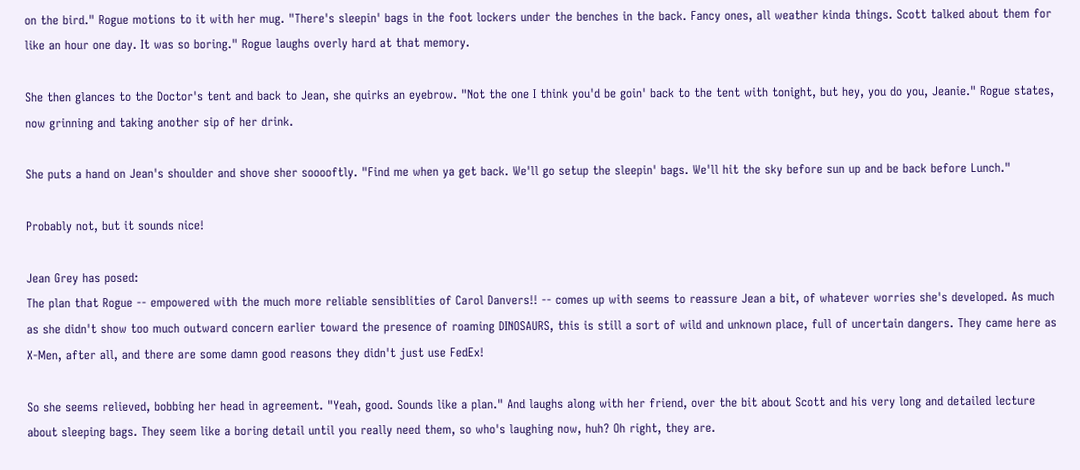on the bird." Rogue motions to it with her mug. "There's sleepin' bags in the foot lockers under the benches in the back. Fancy ones, all weather kinda things. Scott talked about them for like an hour one day. It was so boring." Rogue laughs overly hard at that memory.

She then glances to the Doctor's tent and back to Jean, she quirks an eyebrow. "Not the one I think you'd be goin' back to the tent with tonight, but hey, you do you, Jeanie." Rogue states, now grinning and taking another sip of her drink.

She puts a hand on Jean's shoulder and shove sher sooooftly. "Find me when ya get back. We'll go setup the sleepin' bags. We'll hit the sky before sun up and be back before Lunch."

Probably not, but it sounds nice!

Jean Grey has posed:
The plan that Rogue -- empowered with the much more reliable sensiblities of Carol Danvers!! -- comes up with seems to reassure Jean a bit, of whatever worries she's developed. As much as she didn't show too much outward concern earlier toward the presence of roaming DINOSAURS, this is still a sort of wild and unknown place, full of uncertain dangers. They came here as X-Men, after all, and there are some damn good reasons they didn't just use FedEx!

So she seems relieved, bobbing her head in agreement. "Yeah, good. Sounds like a plan." And laughs along with her friend, over the bit about Scott and his very long and detailed lecture about sleeping bags. They seem like a boring detail until you really need them, so who's laughing now, huh? Oh right, they are.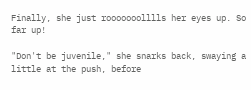Finally, she just rooooooolllls her eyes up. So far up!

"Don't be juvenile," she snarks back, swaying a little at the push, before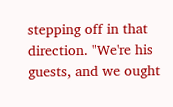stepping off in that direction. "We're his guests, and we ought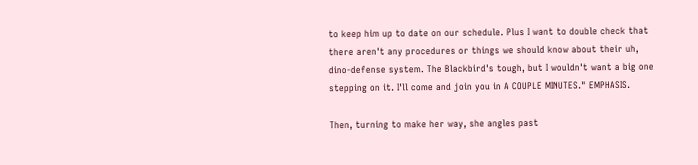to keep him up to date on our schedule. Plus I want to double check that there aren't any procedures or things we should know about their uh, dino-defense system. The Blackbird's tough, but I wouldn't want a big one stepping on it. I'll come and join you in A COUPLE MINUTES." EMPHASIS.

Then, turning to make her way, she angles past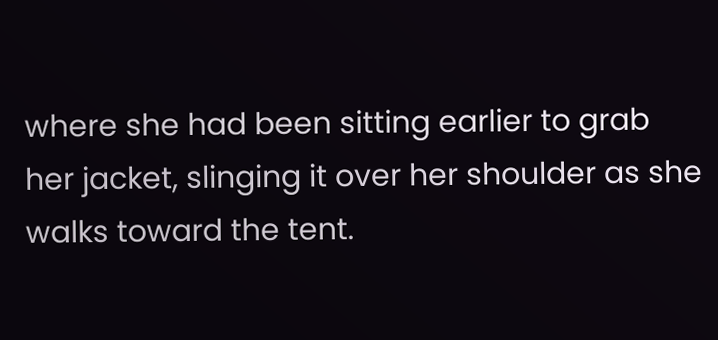where she had been sitting earlier to grab her jacket, slinging it over her shoulder as she walks toward the tent.